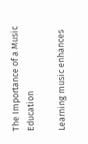The Importance of a Music Education

Learning music enhances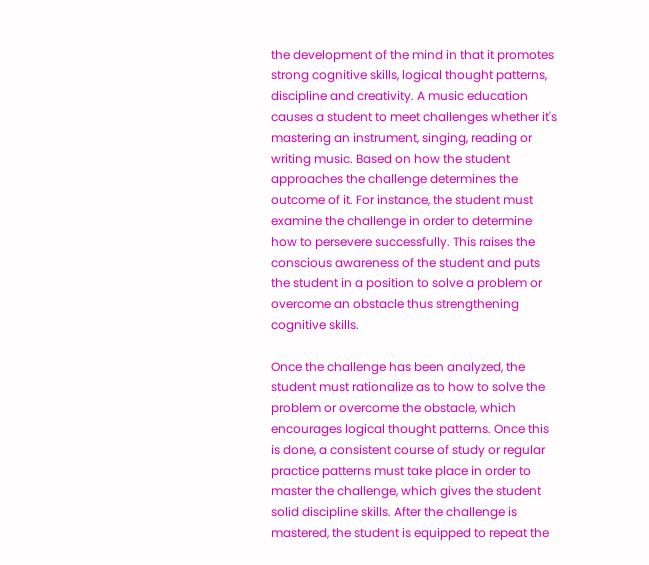the development of the mind in that it promotes strong cognitive skills, logical thought patterns, discipline and creativity. A music education causes a student to meet challenges whether it's mastering an instrument, singing, reading or writing music. Based on how the student approaches the challenge determines the outcome of it. For instance, the student must examine the challenge in order to determine how to persevere successfully. This raises the conscious awareness of the student and puts the student in a position to solve a problem or overcome an obstacle thus strengthening cognitive skills.

Once the challenge has been analyzed, the student must rationalize as to how to solve the problem or overcome the obstacle, which encourages logical thought patterns. Once this is done, a consistent course of study or regular practice patterns must take place in order to master the challenge, which gives the student solid discipline skills. After the challenge is mastered, the student is equipped to repeat the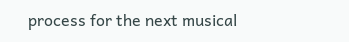process for the next musical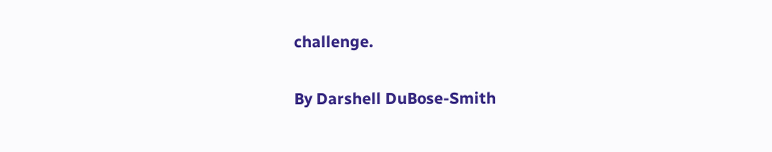challenge.

By Darshell DuBose-Smith